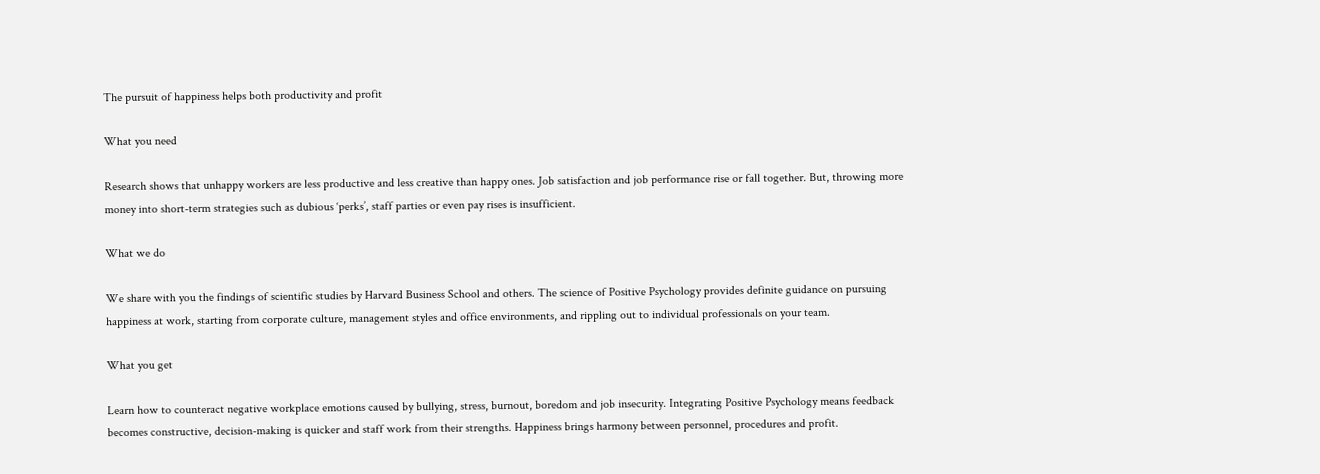The pursuit of happiness helps both productivity and profit

What you need

Research shows that unhappy workers are less productive and less creative than happy ones. Job satisfaction and job performance rise or fall together. But, throwing more money into short-term strategies such as dubious ‘perks’, staff parties or even pay rises is insufficient.

What we do

We share with you the findings of scientific studies by Harvard Business School and others. The science of Positive Psychology provides definite guidance on pursuing happiness at work, starting from corporate culture, management styles and office environments, and rippling out to individual professionals on your team.

What you get

Learn how to counteract negative workplace emotions caused by bullying, stress, burnout, boredom and job insecurity. Integrating Positive Psychology means feedback becomes constructive, decision-making is quicker and staff work from their strengths. Happiness brings harmony between personnel, procedures and profit.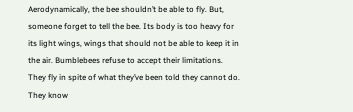Aerodynamically, the bee shouldn’t be able to fly. But, someone forget to tell the bee. Its body is too heavy for its light wings, wings that should not be able to keep it in the air. Bumblebees refuse to accept their limitations. They fly in spite of what they’ve been told they cannot do. They know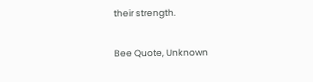their strength.

Bee Quote, Unknown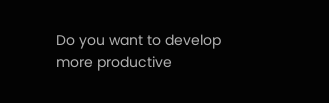Do you want to develop more productive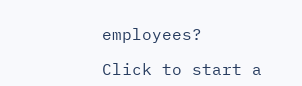employees?

Click to start a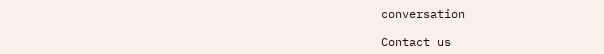conversation

Contact us